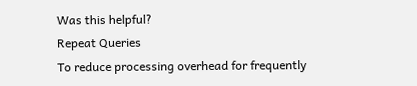Was this helpful?
Repeat Queries
To reduce processing overhead for frequently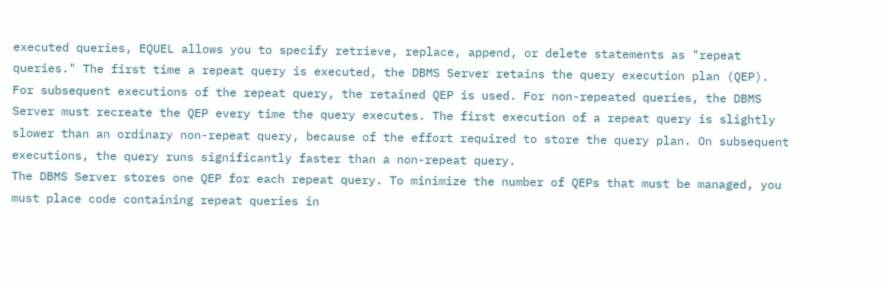executed queries, EQUEL allows you to specify retrieve, replace, append, or delete statements as "repeat queries." The first time a repeat query is executed, the DBMS Server retains the query execution plan (QEP). For subsequent executions of the repeat query, the retained QEP is used. For non-repeated queries, the DBMS Server must recreate the QEP every time the query executes. The first execution of a repeat query is slightly slower than an ordinary non-repeat query, because of the effort required to store the query plan. On subsequent executions, the query runs significantly faster than a non-repeat query.
The DBMS Server stores one QEP for each repeat query. To minimize the number of QEPs that must be managed, you must place code containing repeat queries in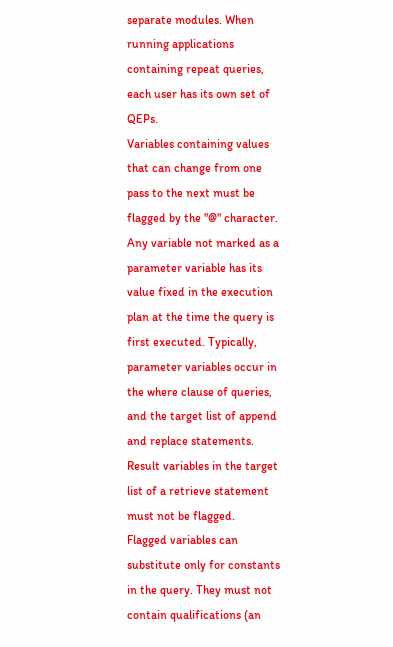separate modules. When running applications containing repeat queries, each user has its own set of QEPs.
Variables containing values that can change from one pass to the next must be flagged by the "@" character. Any variable not marked as a parameter variable has its value fixed in the execution plan at the time the query is first executed. Typically, parameter variables occur in the where clause of queries, and the target list of append and replace statements. Result variables in the target list of a retrieve statement must not be flagged.
Flagged variables can substitute only for constants in the query. They must not contain qualifications (an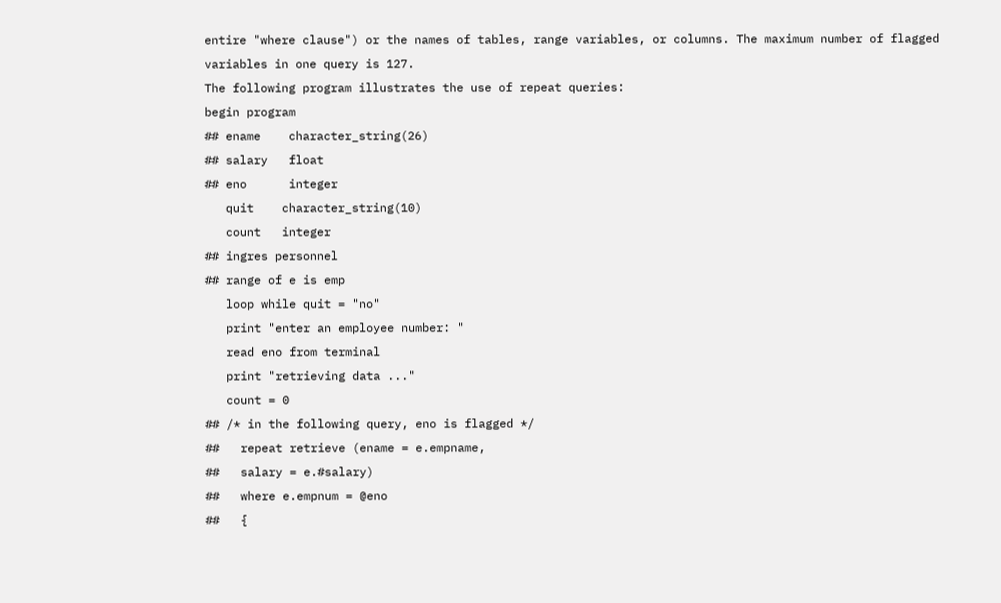entire "where clause") or the names of tables, range variables, or columns. The maximum number of flagged variables in one query is 127.
The following program illustrates the use of repeat queries:
begin program
## ename    character_string(26)
## salary   float
## eno      integer
   quit    character_string(10)
   count   integer
## ingres personnel
## range of e is emp
   loop while quit = "no"
   print "enter an employee number: "
   read eno from terminal
   print "retrieving data ..."
   count = 0
## /* in the following query, eno is flagged */
##   repeat retrieve (ename = e.empname,
##   salary = e.#salary)
##   where e.empnum = @eno
##   {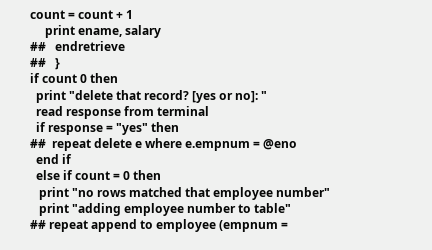count = count + 1
     print ename, salary
##   endretrieve
##   }
if count 0 then
  print "delete that record? [yes or no]: "
  read response from terminal
  if response = "yes" then
##  repeat delete e where e.empnum = @eno
  end if
  else if count = 0 then
   print "no rows matched that employee number"
   print "adding employee number to table"
## repeat append to employee (empnum =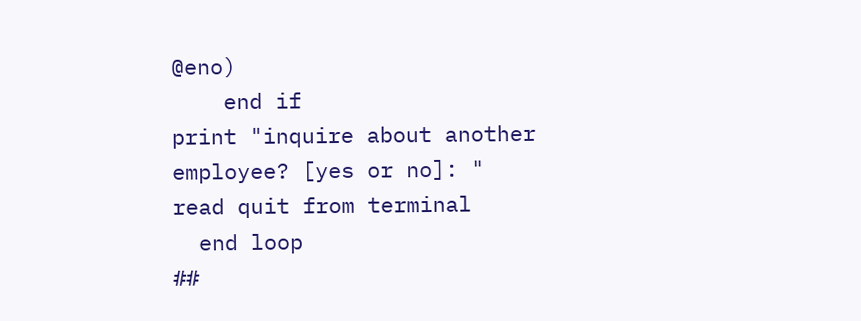@eno)
    end if
print "inquire about another employee? [yes or no]: "
read quit from terminal
  end loop
##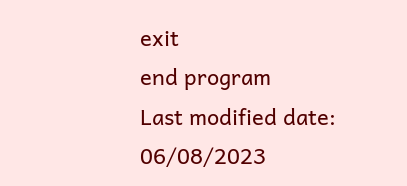exit
end program
Last modified date: 06/08/2023